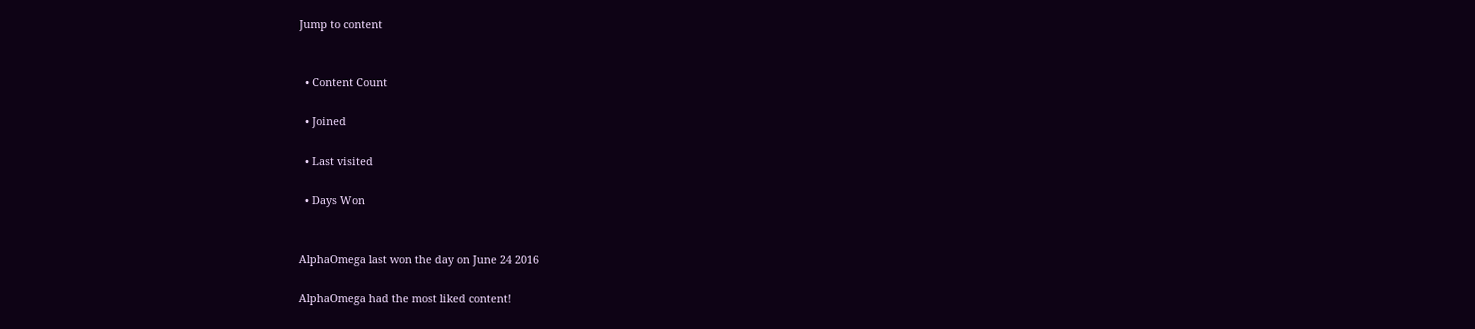Jump to content


  • Content Count

  • Joined

  • Last visited

  • Days Won


AlphaOmega last won the day on June 24 2016

AlphaOmega had the most liked content!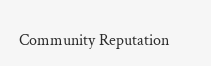Community Reputation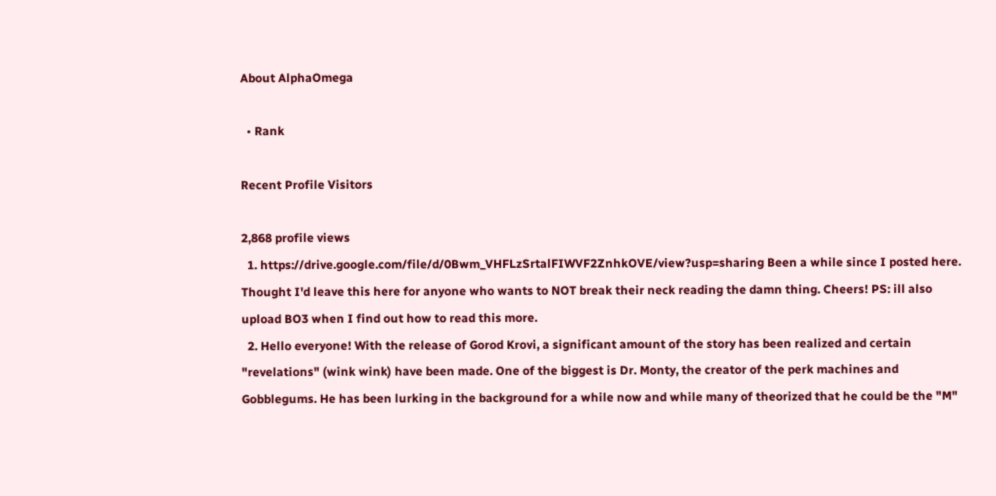About AlphaOmega

  • Rank

Recent Profile Visitors

2,868 profile views
  1. https://drive.google.com/file/d/0Bwm_VHFLzSrtalFIWVF2ZnhkOVE/view?usp=sharing Been a while since I posted here. Thought I'd leave this here for anyone who wants to NOT break their neck reading the damn thing. Cheers! PS: ill also upload BO3 when I find out how to read this more.
  2. Hello everyone! With the release of Gorod Krovi, a significant amount of the story has been realized and certain "revelations" (wink wink) have been made. One of the biggest is Dr. Monty, the creator of the perk machines and Gobblegums. He has been lurking in the background for a while now and while many of theorized that he could be the "M"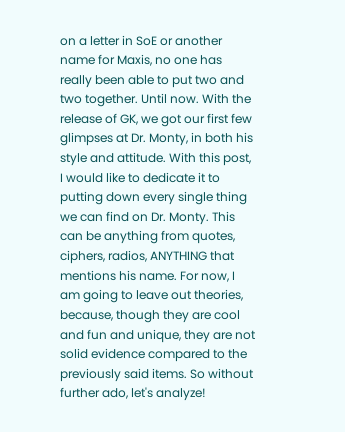on a letter in SoE or another name for Maxis, no one has really been able to put two and two together. Until now. With the release of GK, we got our first few glimpses at Dr. Monty, in both his style and attitude. With this post, I would like to dedicate it to putting down every single thing we can find on Dr. Monty. This can be anything from quotes, ciphers, radios, ANYTHING that mentions his name. For now, I am going to leave out theories, because, though they are cool and fun and unique, they are not solid evidence compared to the previously said items. So without further ado, let's analyze!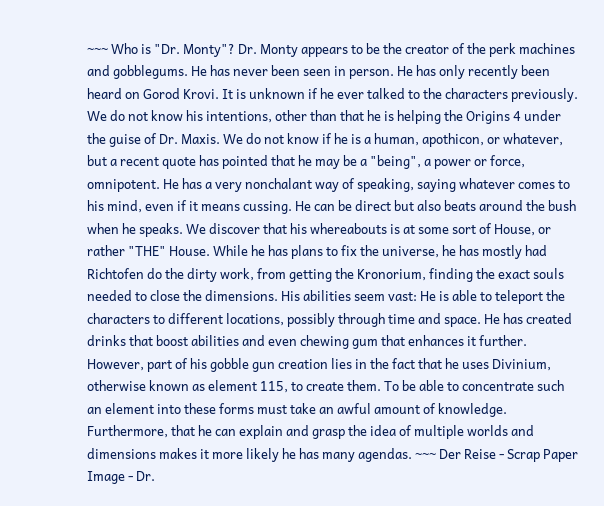~~~ Who is "Dr. Monty"? Dr. Monty appears to be the creator of the perk machines and gobblegums. He has never been seen in person. He has only recently been heard on Gorod Krovi. It is unknown if he ever talked to the characters previously. We do not know his intentions, other than that he is helping the Origins 4 under the guise of Dr. Maxis. We do not know if he is a human, apothicon, or whatever, but a recent quote has pointed that he may be a "being", a power or force, omnipotent. He has a very nonchalant way of speaking, saying whatever comes to his mind, even if it means cussing. He can be direct but also beats around the bush when he speaks. We discover that his whereabouts is at some sort of House, or rather "THE" House. While he has plans to fix the universe, he has mostly had Richtofen do the dirty work, from getting the Kronorium, finding the exact souls needed to close the dimensions. His abilities seem vast: He is able to teleport the characters to different locations, possibly through time and space. He has created drinks that boost abilities and even chewing gum that enhances it further. However, part of his gobble gun creation lies in the fact that he uses Divinium, otherwise known as element 115, to create them. To be able to concentrate such an element into these forms must take an awful amount of knowledge. Furthermore, that he can explain and grasp the idea of multiple worlds and dimensions makes it more likely he has many agendas. ~~~ Der Reise - Scrap Paper Image - Dr.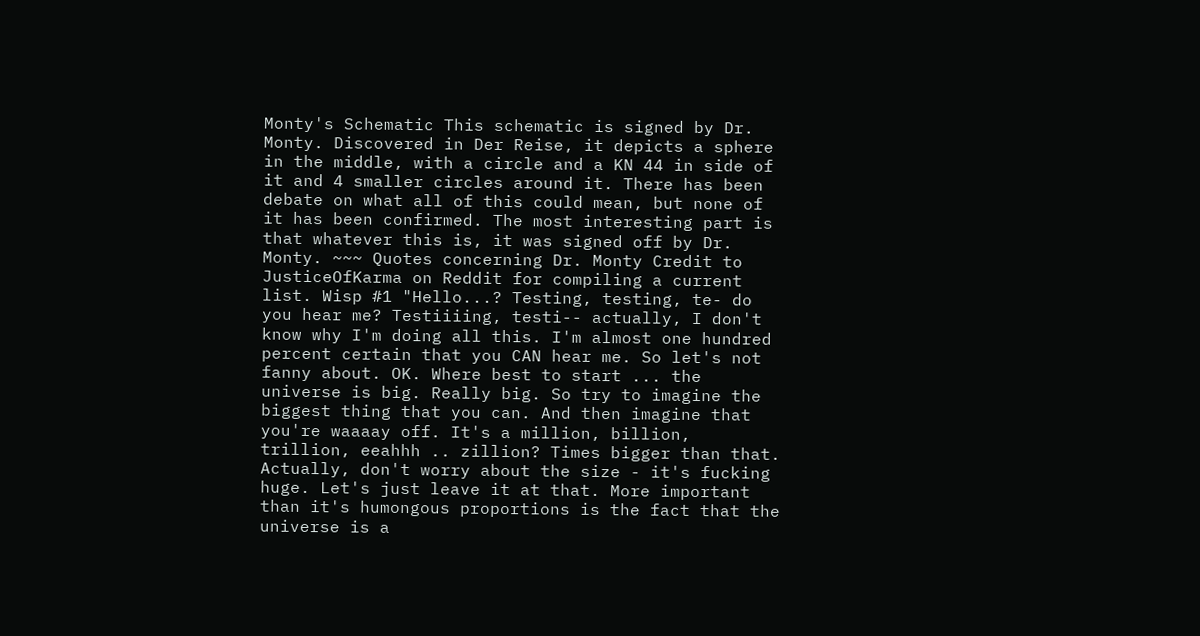Monty's Schematic This schematic is signed by Dr. Monty. Discovered in Der Reise, it depicts a sphere in the middle, with a circle and a KN 44 in side of it and 4 smaller circles around it. There has been debate on what all of this could mean, but none of it has been confirmed. The most interesting part is that whatever this is, it was signed off by Dr. Monty. ~~~ Quotes concerning Dr. Monty Credit to JusticeOfKarma on Reddit for compiling a current list. Wisp #1 "Hello...? Testing, testing, te- do you hear me? Testiiiing, testi-- actually, I don't know why I'm doing all this. I'm almost one hundred percent certain that you CAN hear me. So let's not fanny about. OK. Where best to start ... the universe is big. Really big. So try to imagine the biggest thing that you can. And then imagine that you're waaaay off. It's a million, billion, trillion, eeahhh .. zillion? Times bigger than that. Actually, don't worry about the size - it's fucking huge. Let's just leave it at that. More important than it's humongous proportions is the fact that the universe is a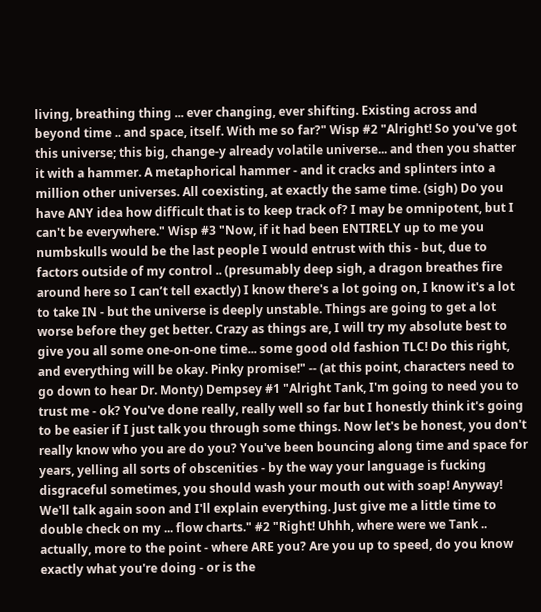living, breathing thing ... ever changing, ever shifting. Existing across and beyond time .. and space, itself. With me so far?" Wisp #2 "Alright! So you've got this universe; this big, change-y already volatile universe... and then you shatter it with a hammer. A metaphorical hammer - and it cracks and splinters into a million other universes. All coexisting, at exactly the same time. (sigh) Do you have ANY idea how difficult that is to keep track of? I may be omnipotent, but I can't be everywhere." Wisp #3 "Now, if it had been ENTIRELY up to me you numbskulls would be the last people I would entrust with this - but, due to factors outside of my control .. (presumably deep sigh, a dragon breathes fire around here so I can’t tell exactly) I know there's a lot going on, I know it's a lot to take IN - but the universe is deeply unstable. Things are going to get a lot worse before they get better. Crazy as things are, I will try my absolute best to give you all some one-on-one time... some good old fashion TLC! Do this right, and everything will be okay. Pinky promise!" -- (at this point, characters need to go down to hear Dr. Monty) Dempsey #1 "Alright Tank, I'm going to need you to trust me - ok? You've done really, really well so far but I honestly think it's going to be easier if I just talk you through some things. Now let's be honest, you don't really know who you are do you? You've been bouncing along time and space for years, yelling all sorts of obscenities - by the way your language is fucking disgraceful sometimes, you should wash your mouth out with soap! Anyway! We'll talk again soon and I'll explain everything. Just give me a little time to double check on my ... flow charts." #2 "Right! Uhhh, where were we Tank .. actually, more to the point - where ARE you? Are you up to speed, do you know exactly what you're doing - or is the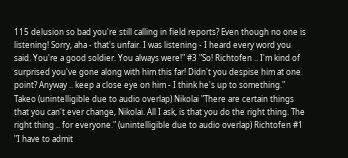115 delusion so bad you're still calling in field reports? Even though no one is listening! Sorry, aha - that's unfair. I was listening - I heard every word you said. You're a good soldier. You always were!" #3 "So! Richtofen .. I'm kind of surprised you've gone along with him this far! Didn't you despise him at one point? Anyway .. keep a close eye on him - I think he's up to something." Takeo (unintelligible due to audio overlap) Nikolai "There are certain things that you can't ever change, Nikolai. All I ask, is that you do the right thing. The right thing .. for everyone." (unintelligible due to audio overlap) Richtofen #1 "I have to admit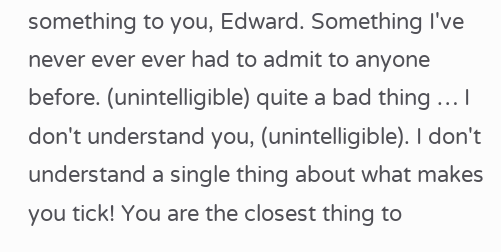something to you, Edward. Something I've never ever ever had to admit to anyone before. (unintelligible) quite a bad thing … I don't understand you, (unintelligible). I don't understand a single thing about what makes you tick! You are the closest thing to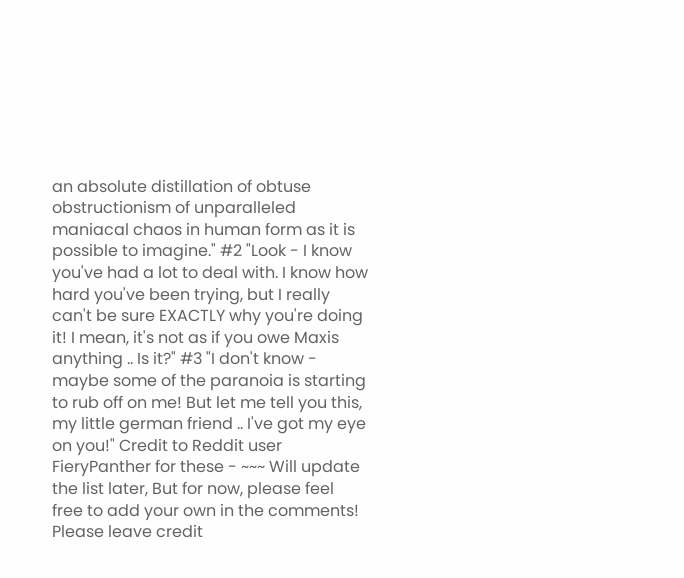an absolute distillation of obtuse obstructionism of unparalleled maniacal chaos in human form as it is possible to imagine." #2 "Look - I know you've had a lot to deal with. I know how hard you've been trying, but I really can't be sure EXACTLY why you're doing it! I mean, it's not as if you owe Maxis anything .. Is it?" #3 "I don't know - maybe some of the paranoia is starting to rub off on me! But let me tell you this, my little german friend .. I've got my eye on you!" Credit to Reddit user FieryPanther for these - ~~~ Will update the list later, But for now, please feel free to add your own in the comments! Please leave credit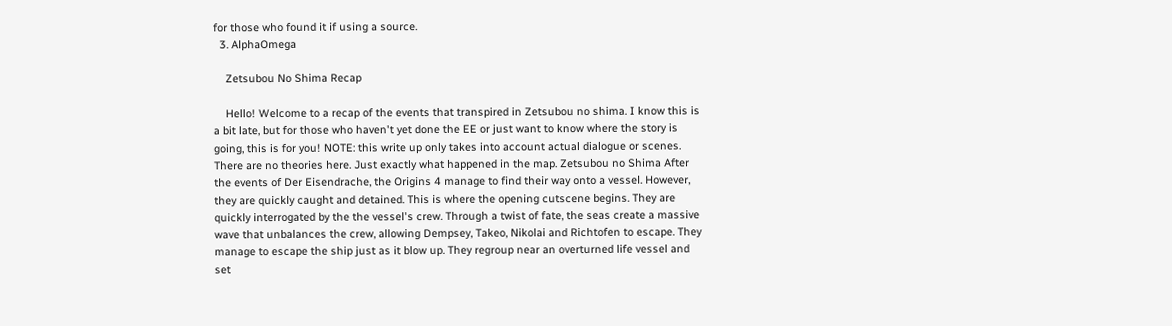for those who found it if using a source.
  3. AlphaOmega

    Zetsubou No Shima Recap

    Hello! Welcome to a recap of the events that transpired in Zetsubou no shima. I know this is a bit late, but for those who haven't yet done the EE or just want to know where the story is going, this is for you! NOTE: this write up only takes into account actual dialogue or scenes. There are no theories here. Just exactly what happened in the map. Zetsubou no Shima After the events of Der Eisendrache, the Origins 4 manage to find their way onto a vessel. However, they are quickly caught and detained. This is where the opening cutscene begins. They are quickly interrogated by the the vessel's crew. Through a twist of fate, the seas create a massive wave that unbalances the crew, allowing Dempsey, Takeo, Nikolai and Richtofen to escape. They manage to escape the ship just as it blow up. They regroup near an overturned life vessel and set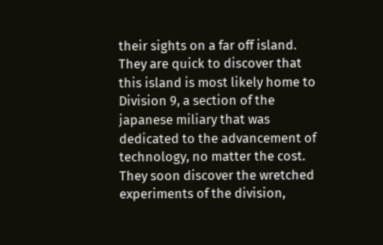their sights on a far off island. They are quick to discover that this island is most likely home to Division 9, a section of the japanese miliary that was dedicated to the advancement of technology, no matter the cost. They soon discover the wretched experiments of the division,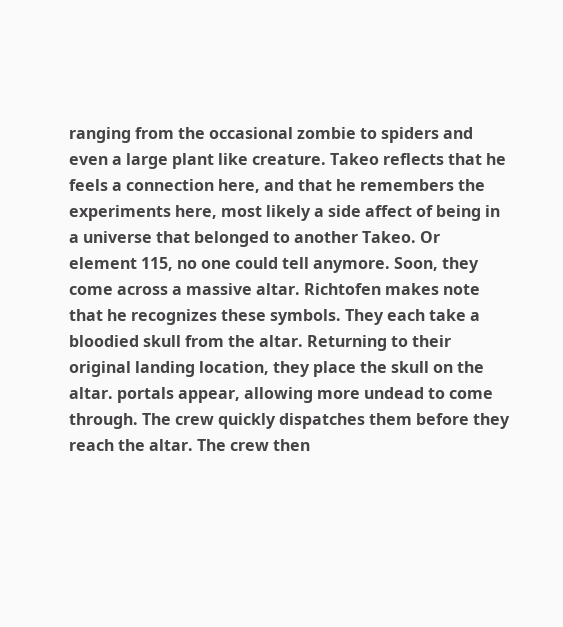ranging from the occasional zombie to spiders and even a large plant like creature. Takeo reflects that he feels a connection here, and that he remembers the experiments here, most likely a side affect of being in a universe that belonged to another Takeo. Or element 115, no one could tell anymore. Soon, they come across a massive altar. Richtofen makes note that he recognizes these symbols. They each take a bloodied skull from the altar. Returning to their original landing location, they place the skull on the altar. portals appear, allowing more undead to come through. The crew quickly dispatches them before they reach the altar. The crew then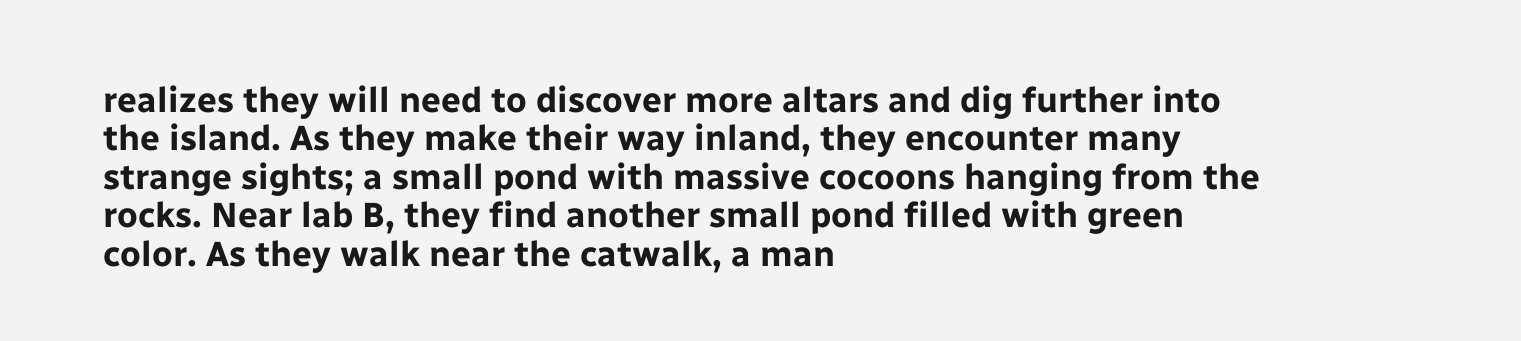realizes they will need to discover more altars and dig further into the island. As they make their way inland, they encounter many strange sights; a small pond with massive cocoons hanging from the rocks. Near lab B, they find another small pond filled with green color. As they walk near the catwalk, a man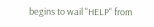begins to wail "HELP" from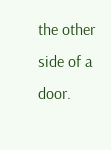the other side of a door.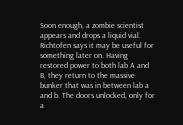Soon enough, a zombie scientist appears and drops a liquid vial. Richtofen says it may be useful for something later on. Having restored power to both lab A and B, they return to the massive bunker that was in between lab a and b. The doors unlocked, only for a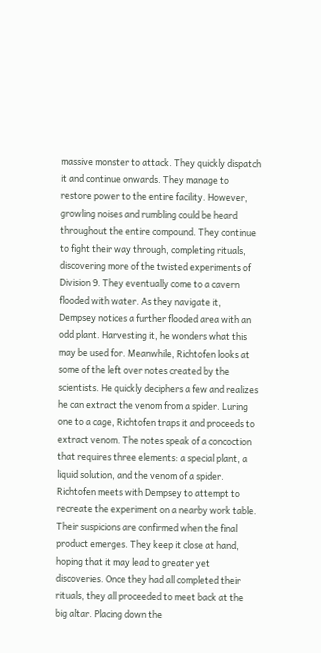massive monster to attack. They quickly dispatch it and continue onwards. They manage to restore power to the entire facility. However, growling noises and rumbling could be heard throughout the entire compound. They continue to fight their way through, completing rituals, discovering more of the twisted experiments of Division 9. They eventually come to a cavern flooded with water. As they navigate it, Dempsey notices a further flooded area with an odd plant. Harvesting it, he wonders what this may be used for. Meanwhile, Richtofen looks at some of the left over notes created by the scientists. He quickly deciphers a few and realizes he can extract the venom from a spider. Luring one to a cage, Richtofen traps it and proceeds to extract venom. The notes speak of a concoction that requires three elements: a special plant, a liquid solution, and the venom of a spider. Richtofen meets with Dempsey to attempt to recreate the experiment on a nearby work table. Their suspicions are confirmed when the final product emerges. They keep it close at hand, hoping that it may lead to greater yet discoveries. Once they had all completed their rituals, they all proceeded to meet back at the big altar. Placing down the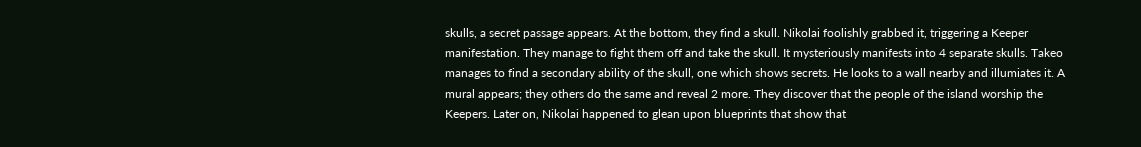skulls, a secret passage appears. At the bottom, they find a skull. Nikolai foolishly grabbed it, triggering a Keeper manifestation. They manage to fight them off and take the skull. It mysteriously manifests into 4 separate skulls. Takeo manages to find a secondary ability of the skull, one which shows secrets. He looks to a wall nearby and illumiates it. A mural appears; they others do the same and reveal 2 more. They discover that the people of the island worship the Keepers. Later on, Nikolai happened to glean upon blueprints that show that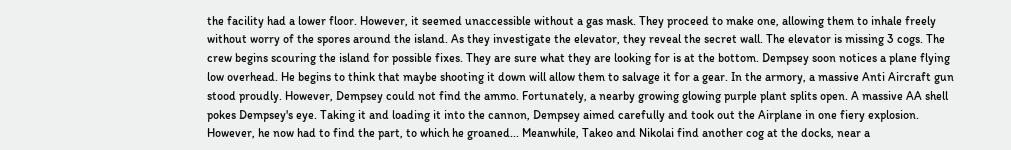the facility had a lower floor. However, it seemed unaccessible without a gas mask. They proceed to make one, allowing them to inhale freely without worry of the spores around the island. As they investigate the elevator, they reveal the secret wall. The elevator is missing 3 cogs. The crew begins scouring the island for possible fixes. They are sure what they are looking for is at the bottom. Dempsey soon notices a plane flying low overhead. He begins to think that maybe shooting it down will allow them to salvage it for a gear. In the armory, a massive Anti Aircraft gun stood proudly. However, Dempsey could not find the ammo. Fortunately, a nearby growing glowing purple plant splits open. A massive AA shell pokes Dempsey's eye. Taking it and loading it into the cannon, Dempsey aimed carefully and took out the Airplane in one fiery explosion. However, he now had to find the part, to which he groaned... Meanwhile, Takeo and Nikolai find another cog at the docks, near a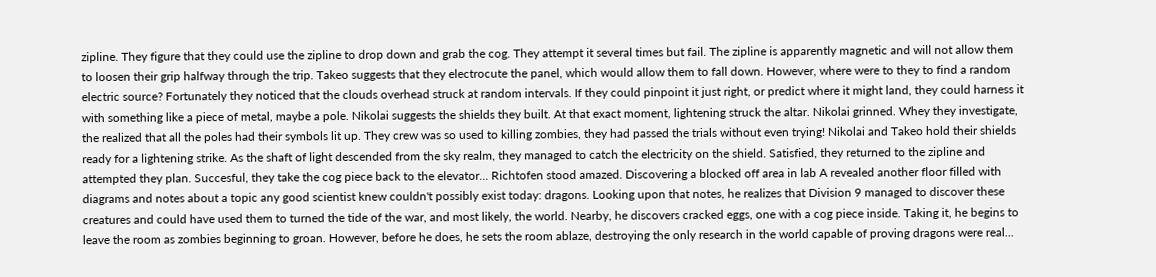zipline. They figure that they could use the zipline to drop down and grab the cog. They attempt it several times but fail. The zipline is apparently magnetic and will not allow them to loosen their grip halfway through the trip. Takeo suggests that they electrocute the panel, which would allow them to fall down. However, where were to they to find a random electric source? Fortunately they noticed that the clouds overhead struck at random intervals. If they could pinpoint it just right, or predict where it might land, they could harness it with something like a piece of metal, maybe a pole. Nikolai suggests the shields they built. At that exact moment, lightening struck the altar. Nikolai grinned. Whey they investigate, the realized that all the poles had their symbols lit up. They crew was so used to killing zombies, they had passed the trials without even trying! Nikolai and Takeo hold their shields ready for a lightening strike. As the shaft of light descended from the sky realm, they managed to catch the electricity on the shield. Satisfied, they returned to the zipline and attempted they plan. Succesful, they take the cog piece back to the elevator... Richtofen stood amazed. Discovering a blocked off area in lab A revealed another floor filled with diagrams and notes about a topic any good scientist knew couldn't possibly exist today: dragons. Looking upon that notes, he realizes that Division 9 managed to discover these creatures and could have used them to turned the tide of the war, and most likely, the world. Nearby, he discovers cracked eggs, one with a cog piece inside. Taking it, he begins to leave the room as zombies beginning to groan. However, before he does, he sets the room ablaze, destroying the only research in the world capable of proving dragons were real...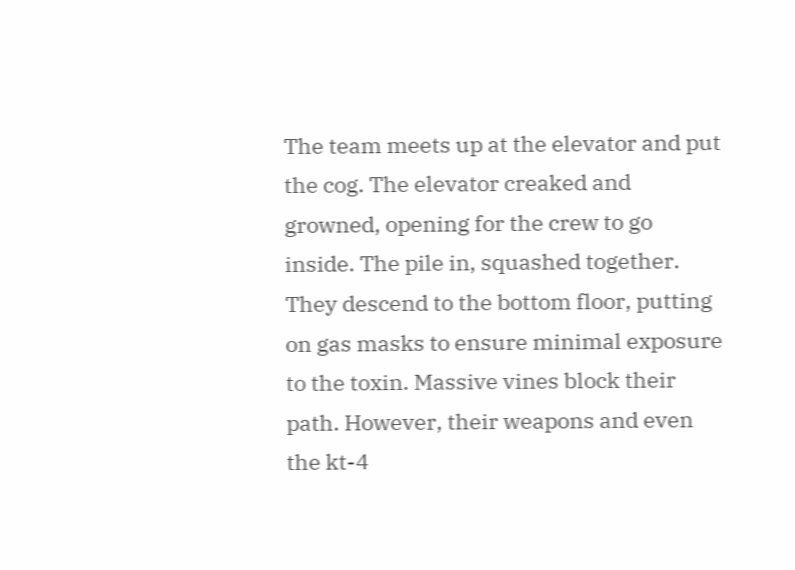The team meets up at the elevator and put the cog. The elevator creaked and growned, opening for the crew to go inside. The pile in, squashed together. They descend to the bottom floor, putting on gas masks to ensure minimal exposure to the toxin. Massive vines block their path. However, their weapons and even the kt-4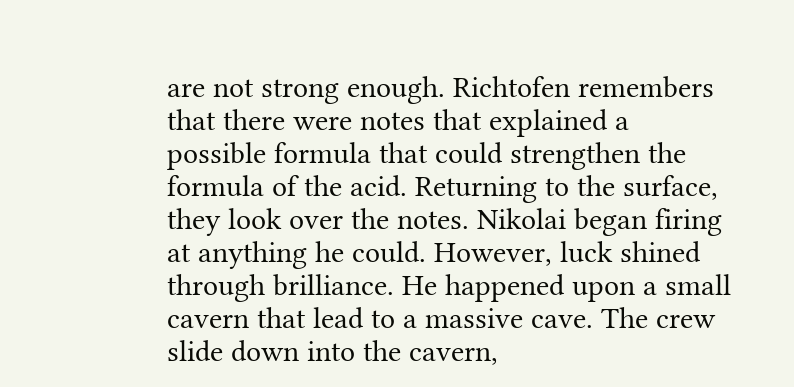are not strong enough. Richtofen remembers that there were notes that explained a possible formula that could strengthen the formula of the acid. Returning to the surface, they look over the notes. Nikolai began firing at anything he could. However, luck shined through brilliance. He happened upon a small cavern that lead to a massive cave. The crew slide down into the cavern,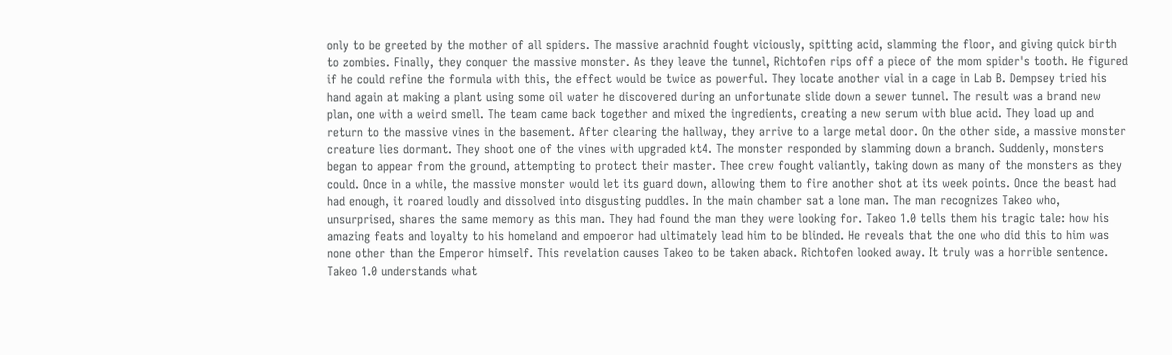only to be greeted by the mother of all spiders. The massive arachnid fought viciously, spitting acid, slamming the floor, and giving quick birth to zombies. Finally, they conquer the massive monster. As they leave the tunnel, Richtofen rips off a piece of the mom spider's tooth. He figured if he could refine the formula with this, the effect would be twice as powerful. They locate another vial in a cage in Lab B. Dempsey tried his hand again at making a plant using some oil water he discovered during an unfortunate slide down a sewer tunnel. The result was a brand new plan, one with a weird smell. The team came back together and mixed the ingredients, creating a new serum with blue acid. They load up and return to the massive vines in the basement. After clearing the hallway, they arrive to a large metal door. On the other side, a massive monster creature lies dormant. They shoot one of the vines with upgraded kt4. The monster responded by slamming down a branch. Suddenly, monsters began to appear from the ground, attempting to protect their master. Thee crew fought valiantly, taking down as many of the monsters as they could. Once in a while, the massive monster would let its guard down, allowing them to fire another shot at its week points. Once the beast had had enough, it roared loudly and dissolved into disgusting puddles. In the main chamber sat a lone man. The man recognizes Takeo who, unsurprised, shares the same memory as this man. They had found the man they were looking for. Takeo 1.0 tells them his tragic tale: how his amazing feats and loyalty to his homeland and empoeror had ultimately lead him to be blinded. He reveals that the one who did this to him was none other than the Emperor himself. This revelation causes Takeo to be taken aback. Richtofen looked away. It truly was a horrible sentence. Takeo 1.0 understands what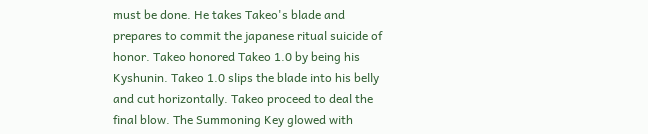must be done. He takes Takeo's blade and prepares to commit the japanese ritual suicide of honor. Takeo honored Takeo 1.0 by being his Kyshunin. Takeo 1.0 slips the blade into his belly and cut horizontally. Takeo proceed to deal the final blow. The Summoning Key glowed with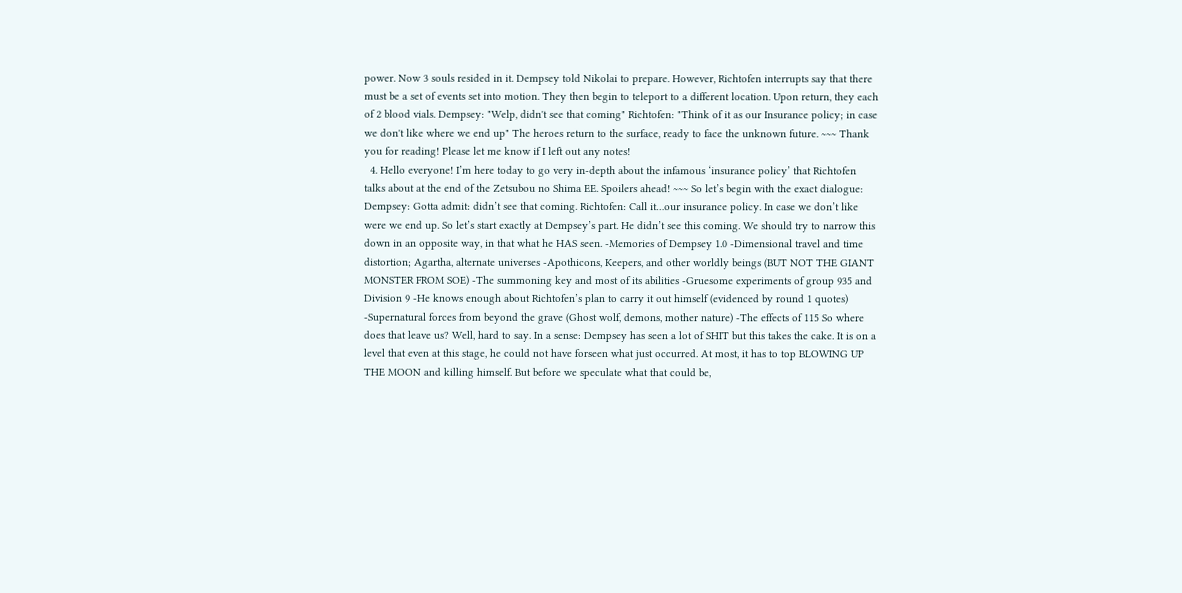power. Now 3 souls resided in it. Dempsey told Nikolai to prepare. However, Richtofen interrupts say that there must be a set of events set into motion. They then begin to teleport to a different location. Upon return, they each of 2 blood vials. Dempsey: "Welp, didn't see that coming" Richtofen: "Think of it as our Insurance policy; in case we don't like where we end up" The heroes return to the surface, ready to face the unknown future. ~~~ Thank you for reading! Please let me know if I left out any notes!
  4. Hello everyone! I’m here today to go very in-depth about the infamous ‘insurance policy’ that Richtofen talks about at the end of the Zetsubou no Shima EE. Spoilers ahead! ~~~ So let’s begin with the exact dialogue: Dempsey: Gotta admit: didn’t see that coming. Richtofen: Call it…our insurance policy. In case we don’t like were we end up. So let’s start exactly at Dempsey’s part. He didn’t see this coming. We should try to narrow this down in an opposite way, in that what he HAS seen. -Memories of Dempsey 1.0 -Dimensional travel and time distortion; Agartha, alternate universes -Apothicons, Keepers, and other worldly beings (BUT NOT THE GIANT MONSTER FROM SOE) -The summoning key and most of its abilities -Gruesome experiments of group 935 and Division 9 -He knows enough about Richtofen’s plan to carry it out himself (evidenced by round 1 quotes) -Supernatural forces from beyond the grave (Ghost wolf, demons, mother nature) -The effects of 115 So where does that leave us? Well, hard to say. In a sense: Dempsey has seen a lot of SHIT but this takes the cake. It is on a level that even at this stage, he could not have forseen what just occurred. At most, it has to top BLOWING UP THE MOON and killing himself. But before we speculate what that could be,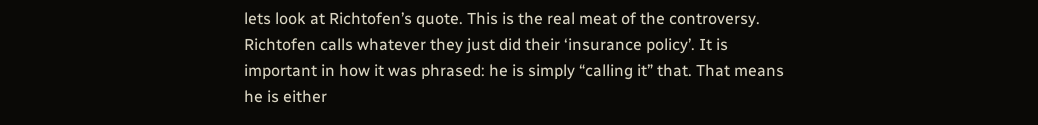lets look at Richtofen’s quote. This is the real meat of the controversy. Richtofen calls whatever they just did their ‘insurance policy’. It is important in how it was phrased: he is simply “calling it” that. That means he is either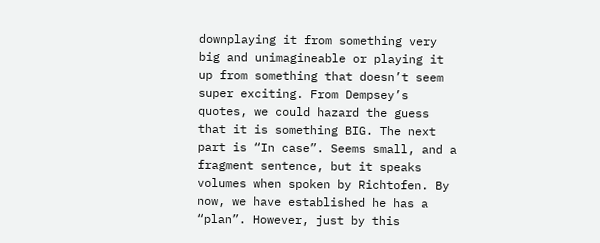downplaying it from something very big and unimagineable or playing it up from something that doesn’t seem super exciting. From Dempsey’s quotes, we could hazard the guess that it is something BIG. The next part is “In case”. Seems small, and a fragment sentence, but it speaks volumes when spoken by Richtofen. By now, we have established he has a “plan”. However, just by this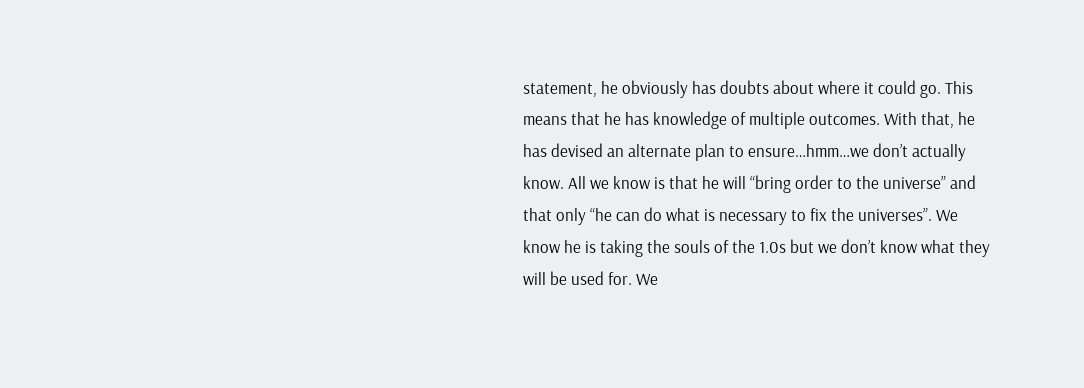statement, he obviously has doubts about where it could go. This means that he has knowledge of multiple outcomes. With that, he has devised an alternate plan to ensure…hmm…we don’t actually know. All we know is that he will “bring order to the universe” and that only “he can do what is necessary to fix the universes”. We know he is taking the souls of the 1.0s but we don’t know what they will be used for. We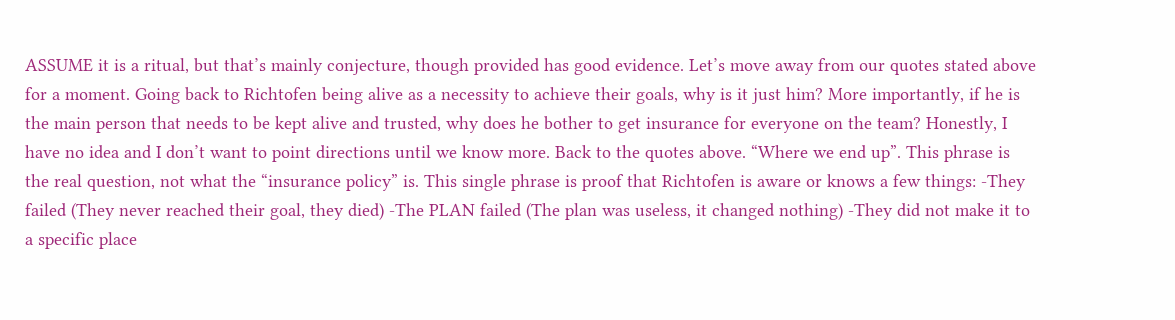ASSUME it is a ritual, but that’s mainly conjecture, though provided has good evidence. Let’s move away from our quotes stated above for a moment. Going back to Richtofen being alive as a necessity to achieve their goals, why is it just him? More importantly, if he is the main person that needs to be kept alive and trusted, why does he bother to get insurance for everyone on the team? Honestly, I have no idea and I don’t want to point directions until we know more. Back to the quotes above. “Where we end up”. This phrase is the real question, not what the “insurance policy” is. This single phrase is proof that Richtofen is aware or knows a few things: -They failed (They never reached their goal, they died) -The PLAN failed (The plan was useless, it changed nothing) -They did not make it to a specific place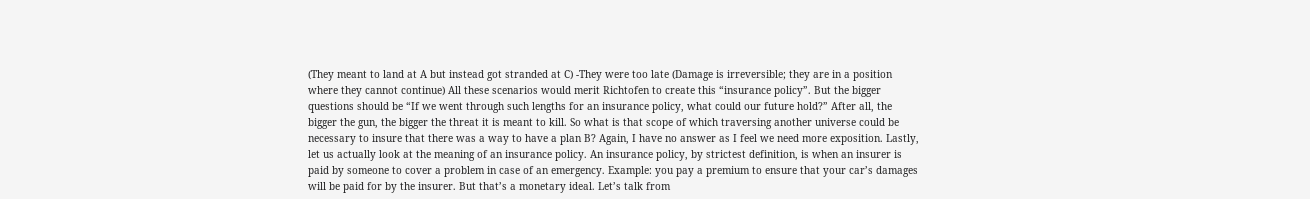(They meant to land at A but instead got stranded at C) -They were too late (Damage is irreversible; they are in a position where they cannot continue) All these scenarios would merit Richtofen to create this “insurance policy”. But the bigger questions should be “If we went through such lengths for an insurance policy, what could our future hold?” After all, the bigger the gun, the bigger the threat it is meant to kill. So what is that scope of which traversing another universe could be necessary to insure that there was a way to have a plan B? Again, I have no answer as I feel we need more exposition. Lastly, let us actually look at the meaning of an insurance policy. An insurance policy, by strictest definition, is when an insurer is paid by someone to cover a problem in case of an emergency. Example: you pay a premium to ensure that your car’s damages will be paid for by the insurer. But that’s a monetary ideal. Let’s talk from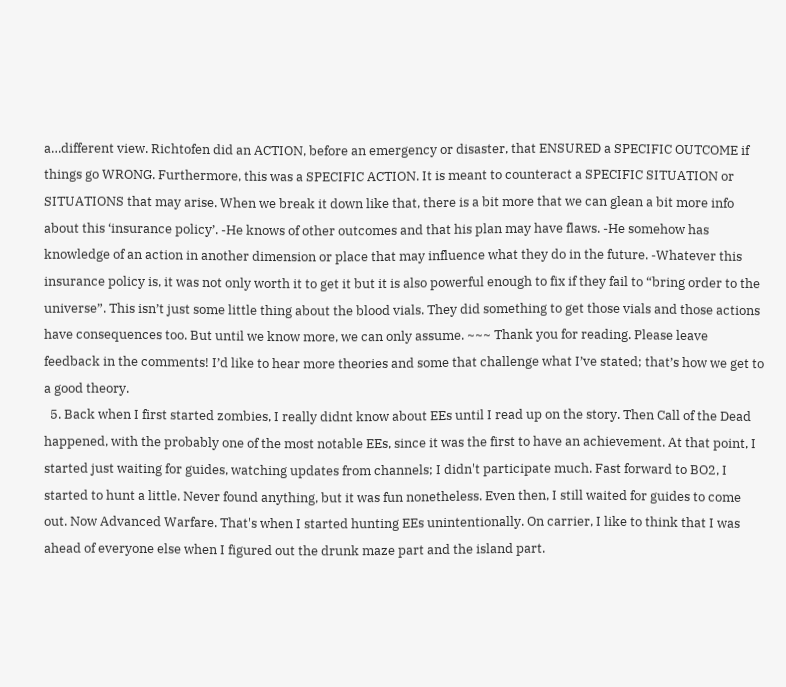a…different view. Richtofen did an ACTION, before an emergency or disaster, that ENSURED a SPECIFIC OUTCOME if things go WRONG. Furthermore, this was a SPECIFIC ACTION. It is meant to counteract a SPECIFIC SITUATION or SITUATIONS that may arise. When we break it down like that, there is a bit more that we can glean a bit more info about this ‘insurance policy’. -He knows of other outcomes and that his plan may have flaws. -He somehow has knowledge of an action in another dimension or place that may influence what they do in the future. -Whatever this insurance policy is, it was not only worth it to get it but it is also powerful enough to fix if they fail to “bring order to the universe”. This isn’t just some little thing about the blood vials. They did something to get those vials and those actions have consequences too. But until we know more, we can only assume. ~~~ Thank you for reading. Please leave feedback in the comments! I’d like to hear more theories and some that challenge what I’ve stated; that’s how we get to a good theory.
  5. Back when I first started zombies, I really didnt know about EEs until I read up on the story. Then Call of the Dead happened, with the probably one of the most notable EEs, since it was the first to have an achievement. At that point, I started just waiting for guides, watching updates from channels; I didn't participate much. Fast forward to BO2, I started to hunt a little. Never found anything, but it was fun nonetheless. Even then, I still waited for guides to come out. Now Advanced Warfare. That's when I started hunting EEs unintentionally. On carrier, I like to think that I was ahead of everyone else when I figured out the drunk maze part and the island part.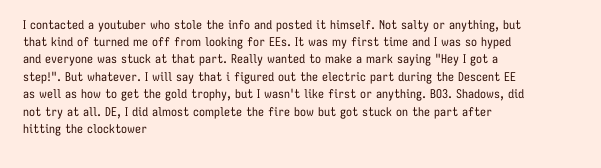I contacted a youtuber who stole the info and posted it himself. Not salty or anything, but that kind of turned me off from looking for EEs. It was my first time and I was so hyped and everyone was stuck at that part. Really wanted to make a mark saying "Hey I got a step!". But whatever. I will say that i figured out the electric part during the Descent EE as well as how to get the gold trophy, but I wasn't like first or anything. BO3. Shadows, did not try at all. DE, I did almost complete the fire bow but got stuck on the part after hitting the clocktower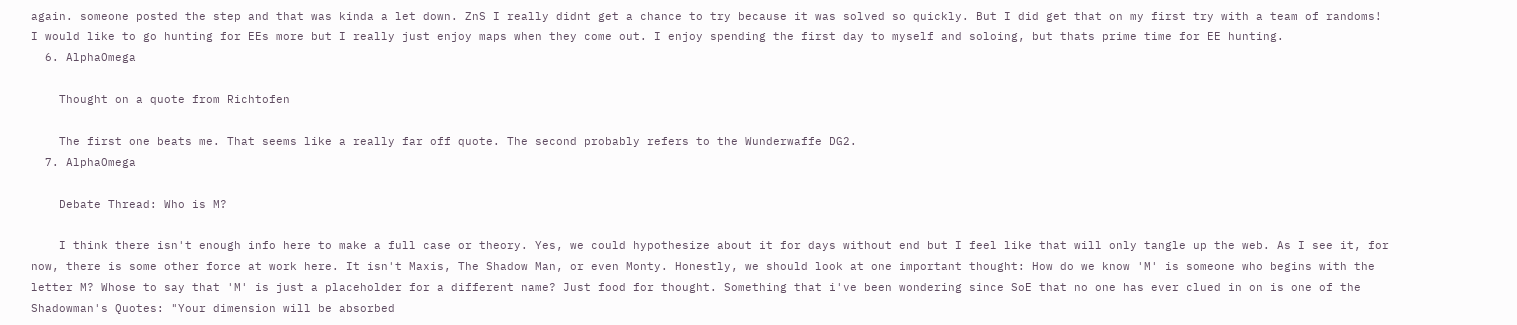again. someone posted the step and that was kinda a let down. ZnS I really didnt get a chance to try because it was solved so quickly. But I did get that on my first try with a team of randoms! I would like to go hunting for EEs more but I really just enjoy maps when they come out. I enjoy spending the first day to myself and soloing, but thats prime time for EE hunting.
  6. AlphaOmega

    Thought on a quote from Richtofen

    The first one beats me. That seems like a really far off quote. The second probably refers to the Wunderwaffe DG2.
  7. AlphaOmega

    Debate Thread: Who is M?

    I think there isn't enough info here to make a full case or theory. Yes, we could hypothesize about it for days without end but I feel like that will only tangle up the web. As I see it, for now, there is some other force at work here. It isn't Maxis, The Shadow Man, or even Monty. Honestly, we should look at one important thought: How do we know 'M' is someone who begins with the letter M? Whose to say that 'M' is just a placeholder for a different name? Just food for thought. Something that i've been wondering since SoE that no one has ever clued in on is one of the Shadowman's Quotes: "Your dimension will be absorbed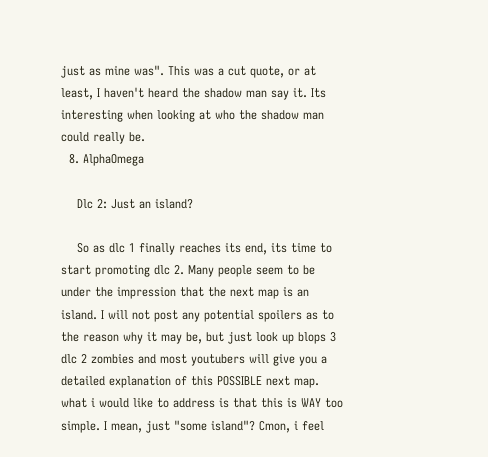just as mine was". This was a cut quote, or at least, I haven't heard the shadow man say it. Its interesting when looking at who the shadow man could really be.
  8. AlphaOmega

    Dlc 2: Just an island?

    So as dlc 1 finally reaches its end, its time to start promoting dlc 2. Many people seem to be under the impression that the next map is an island. I will not post any potential spoilers as to the reason why it may be, but just look up blops 3 dlc 2 zombies and most youtubers will give you a detailed explanation of this POSSIBLE next map. what i would like to address is that this is WAY too simple. I mean, just "some island"? Cmon, i feel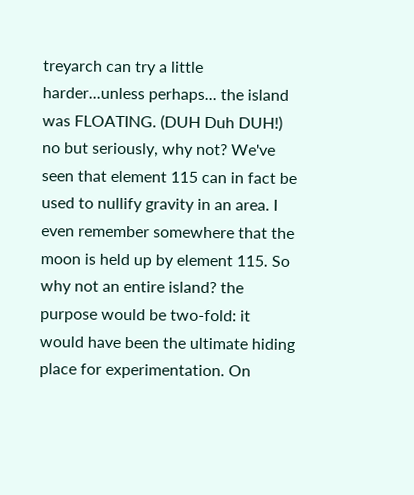treyarch can try a little harder...unless perhaps... the island was FLOATING. (DUH Duh DUH!) no but seriously, why not? We've seen that element 115 can in fact be used to nullify gravity in an area. I even remember somewhere that the moon is held up by element 115. So why not an entire island? the purpose would be two-fold: it would have been the ultimate hiding place for experimentation. On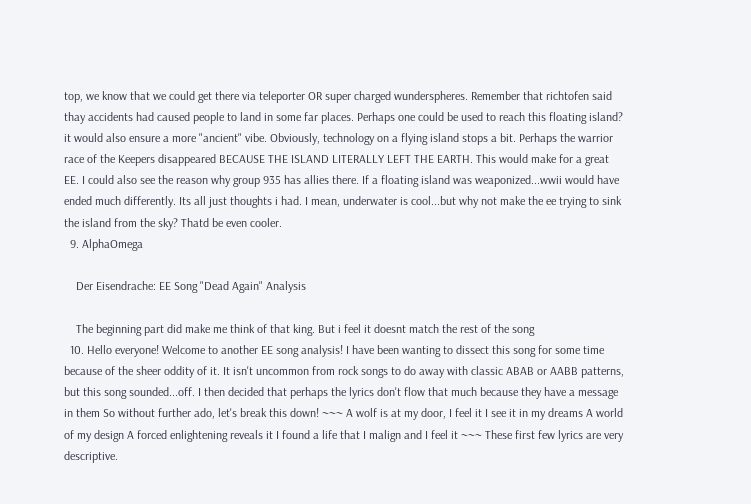top, we know that we could get there via teleporter OR super charged wunderspheres. Remember that richtofen said thay accidents had caused people to land in some far places. Perhaps one could be used to reach this floating island? it would also ensure a more "ancient" vibe. Obviously, technology on a flying island stops a bit. Perhaps the warrior race of the Keepers disappeared BECAUSE THE ISLAND LITERALLY LEFT THE EARTH. This would make for a great EE. I could also see the reason why group 935 has allies there. If a floating island was weaponized...wwii would have ended much differently. Its all just thoughts i had. I mean, underwater is cool...but why not make the ee trying to sink the island from the sky? Thatd be even cooler.
  9. AlphaOmega

    Der Eisendrache: EE Song "Dead Again" Analysis

    The beginning part did make me think of that king. But i feel it doesnt match the rest of the song
  10. Hello everyone! Welcome to another EE song analysis! I have been wanting to dissect this song for some time because of the sheer oddity of it. It isn't uncommon from rock songs to do away with classic ABAB or AABB patterns, but this song sounded...off. I then decided that perhaps the lyrics don't flow that much because they have a message in them So without further ado, let's break this down! ~~~ A wolf is at my door, I feel it I see it in my dreams A world of my design A forced enlightening reveals it I found a life that I malign and I feel it ~~~ These first few lyrics are very descriptive.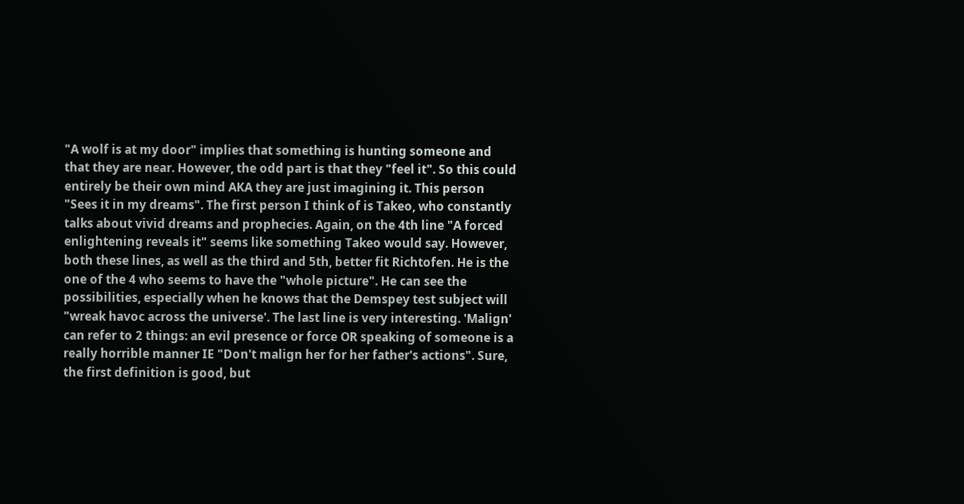"A wolf is at my door" implies that something is hunting someone and that they are near. However, the odd part is that they "feel it". So this could entirely be their own mind AKA they are just imagining it. This person "Sees it in my dreams". The first person I think of is Takeo, who constantly talks about vivid dreams and prophecies. Again, on the 4th line "A forced enlightening reveals it" seems like something Takeo would say. However, both these lines, as well as the third and 5th, better fit Richtofen. He is the one of the 4 who seems to have the "whole picture". He can see the possibilities, especially when he knows that the Demspey test subject will "wreak havoc across the universe'. The last line is very interesting. 'Malign' can refer to 2 things: an evil presence or force OR speaking of someone is a really horrible manner IE "Don't malign her for her father's actions". Sure, the first definition is good, but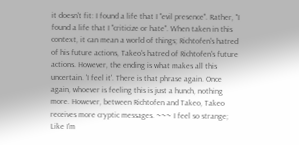it doesn't fit: I found a life that I "evil presence". Rather, "I found a life that I "criticize or hate". When taken in this context, it can mean a world of things; Richtofen's hatred of his future actions, Takeo's hatred of Richtofen's future actions. However, the ending is what makes all this uncertain. 'I feel it'. There is that phrase again. Once again, whoever is feeling this is just a hunch, nothing more. However, between Richtofen and Takeo, Takeo receives more cryptic messages. ~~~ I feel so strange; Like I'm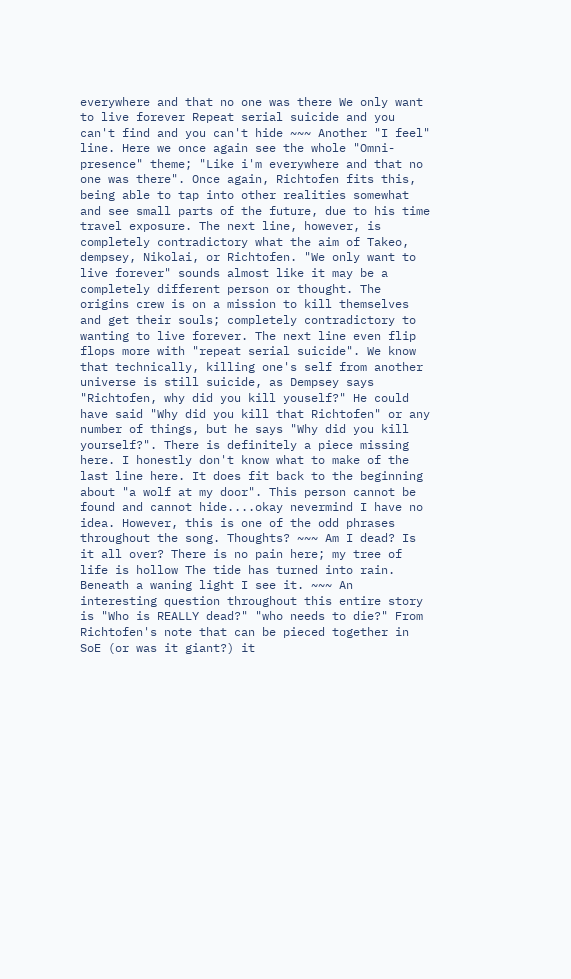everywhere and that no one was there We only want to live forever Repeat serial suicide and you can't find and you can't hide ~~~ Another "I feel" line. Here we once again see the whole "Omni-presence" theme; "Like i'm everywhere and that no one was there". Once again, Richtofen fits this, being able to tap into other realities somewhat and see small parts of the future, due to his time travel exposure. The next line, however, is completely contradictory what the aim of Takeo, dempsey, Nikolai, or Richtofen. "We only want to live forever" sounds almost like it may be a completely different person or thought. The origins crew is on a mission to kill themselves and get their souls; completely contradictory to wanting to live forever. The next line even flip flops more with "repeat serial suicide". We know that technically, killing one's self from another universe is still suicide, as Dempsey says "Richtofen, why did you kill youself?" He could have said "Why did you kill that Richtofen" or any number of things, but he says "Why did you kill yourself?". There is definitely a piece missing here. I honestly don't know what to make of the last line here. It does fit back to the beginning about "a wolf at my door". This person cannot be found and cannot hide....okay nevermind I have no idea. However, this is one of the odd phrases throughout the song. Thoughts? ~~~ Am I dead? Is it all over? There is no pain here; my tree of life is hollow The tide has turned into rain. Beneath a waning light I see it. ~~~ An interesting question throughout this entire story is "Who is REALLY dead?" "who needs to die?" From Richtofen's note that can be pieced together in SoE (or was it giant?) it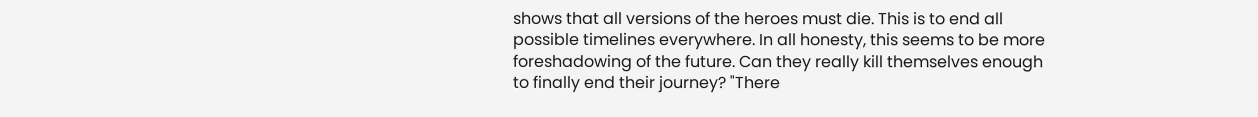shows that all versions of the heroes must die. This is to end all possible timelines everywhere. In all honesty, this seems to be more foreshadowing of the future. Can they really kill themselves enough to finally end their journey? "There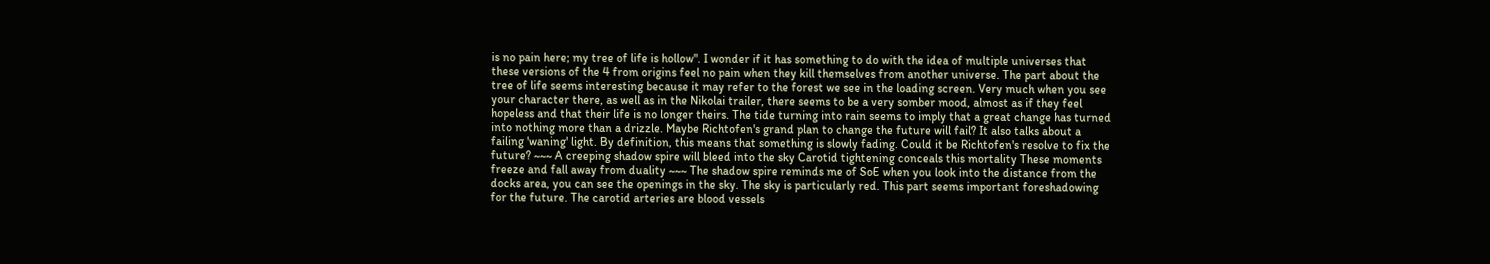is no pain here; my tree of life is hollow". I wonder if it has something to do with the idea of multiple universes that these versions of the 4 from origins feel no pain when they kill themselves from another universe. The part about the tree of life seems interesting because it may refer to the forest we see in the loading screen. Very much when you see your character there, as well as in the Nikolai trailer, there seems to be a very somber mood, almost as if they feel hopeless and that their life is no longer theirs. The tide turning into rain seems to imply that a great change has turned into nothing more than a drizzle. Maybe Richtofen's grand plan to change the future will fail? It also talks about a failing 'waning' light. By definition, this means that something is slowly fading. Could it be Richtofen's resolve to fix the future? ~~~ A creeping shadow spire will bleed into the sky Carotid tightening conceals this mortality These moments freeze and fall away from duality ~~~ The shadow spire reminds me of SoE when you look into the distance from the docks area, you can see the openings in the sky. The sky is particularly red. This part seems important foreshadowing for the future. The carotid arteries are blood vessels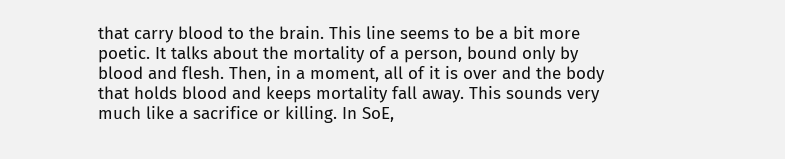that carry blood to the brain. This line seems to be a bit more poetic. It talks about the mortality of a person, bound only by blood and flesh. Then, in a moment, all of it is over and the body that holds blood and keeps mortality fall away. This sounds very much like a sacrifice or killing. In SoE,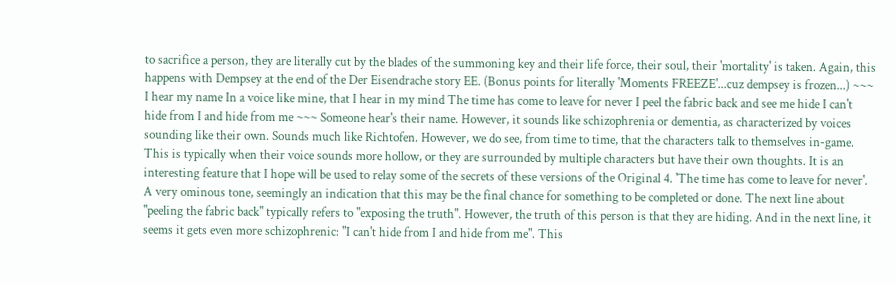to sacrifice a person, they are literally cut by the blades of the summoning key and their life force, their soul, their 'mortality' is taken. Again, this happens with Dempsey at the end of the Der Eisendrache story EE. (Bonus points for literally 'Moments FREEZE'...cuz dempsey is frozen...) ~~~ I hear my name In a voice like mine, that I hear in my mind The time has come to leave for never I peel the fabric back and see me hide I can't hide from I and hide from me ~~~ Someone hear's their name. However, it sounds like schizophrenia or dementia, as characterized by voices sounding like their own. Sounds much like Richtofen. However, we do see, from time to time, that the characters talk to themselves in-game. This is typically when their voice sounds more hollow, or they are surrounded by multiple characters but have their own thoughts. It is an interesting feature that I hope will be used to relay some of the secrets of these versions of the Original 4. 'The time has come to leave for never'. A very ominous tone, seemingly an indication that this may be the final chance for something to be completed or done. The next line about "peeling the fabric back" typically refers to "exposing the truth". However, the truth of this person is that they are hiding. And in the next line, it seems it gets even more schizophrenic: "I can't hide from I and hide from me". This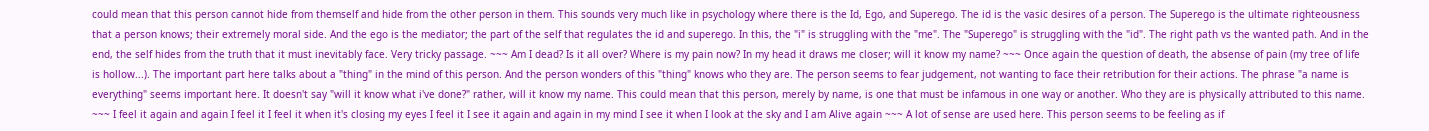could mean that this person cannot hide from themself and hide from the other person in them. This sounds very much like in psychology where there is the Id, Ego, and Superego. The id is the vasic desires of a person. The Superego is the ultimate righteousness that a person knows; their extremely moral side. And the ego is the mediator; the part of the self that regulates the id and superego. In this, the "i" is struggling with the "me". The "Superego" is struggling with the "id". The right path vs the wanted path. And in the end, the self hides from the truth that it must inevitably face. Very tricky passage. ~~~ Am I dead? Is it all over? Where is my pain now? In my head it draws me closer; will it know my name? ~~~ Once again the question of death, the absense of pain (my tree of life is hollow...). The important part here talks about a "thing" in the mind of this person. And the person wonders of this "thing" knows who they are. The person seems to fear judgement, not wanting to face their retribution for their actions. The phrase "a name is everything" seems important here. It doesn't say "will it know what i've done?" rather, will it know my name. This could mean that this person, merely by name, is one that must be infamous in one way or another. Who they are is physically attributed to this name. ~~~ I feel it again and again I feel it I feel it when it's closing my eyes I feel it I see it again and again in my mind I see it when I look at the sky and I am Alive again ~~~ A lot of sense are used here. This person seems to be feeling as if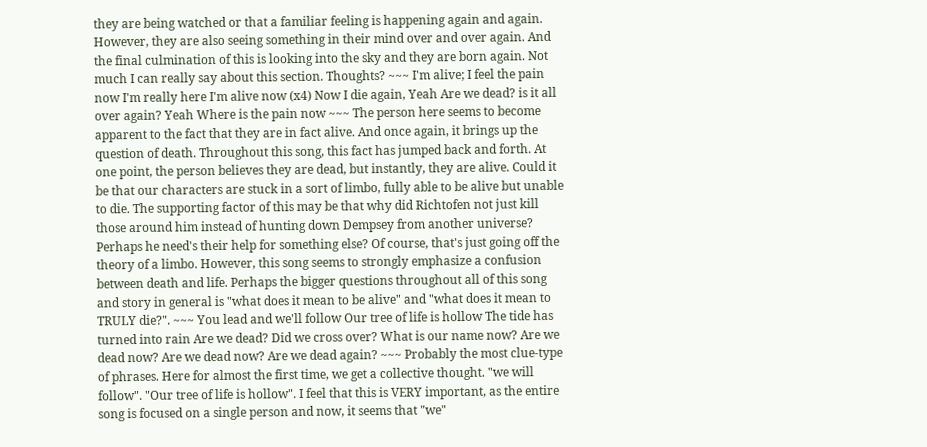they are being watched or that a familiar feeling is happening again and again. However, they are also seeing something in their mind over and over again. And the final culmination of this is looking into the sky and they are born again. Not much I can really say about this section. Thoughts? ~~~ I'm alive; I feel the pain now I'm really here I'm alive now (x4) Now I die again, Yeah Are we dead? is it all over again? Yeah Where is the pain now ~~~ The person here seems to become apparent to the fact that they are in fact alive. And once again, it brings up the question of death. Throughout this song, this fact has jumped back and forth. At one point, the person believes they are dead, but instantly, they are alive. Could it be that our characters are stuck in a sort of limbo, fully able to be alive but unable to die. The supporting factor of this may be that why did Richtofen not just kill those around him instead of hunting down Dempsey from another universe? Perhaps he need's their help for something else? Of course, that's just going off the theory of a limbo. However, this song seems to strongly emphasize a confusion between death and life. Perhaps the bigger questions throughout all of this song and story in general is "what does it mean to be alive" and "what does it mean to TRULY die?". ~~~ You lead and we'll follow Our tree of life is hollow The tide has turned into rain Are we dead? Did we cross over? What is our name now? Are we dead now? Are we dead now? Are we dead again? ~~~ Probably the most clue-type of phrases. Here for almost the first time, we get a collective thought. "we will follow". "Our tree of life is hollow". I feel that this is VERY important, as the entire song is focused on a single person and now, it seems that "we"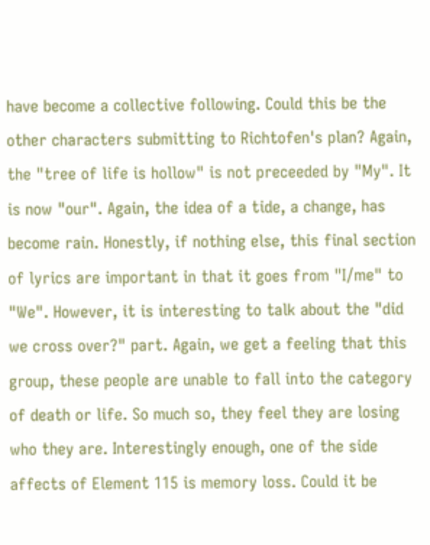have become a collective following. Could this be the other characters submitting to Richtofen's plan? Again, the "tree of life is hollow" is not preceeded by "My". It is now "our". Again, the idea of a tide, a change, has become rain. Honestly, if nothing else, this final section of lyrics are important in that it goes from "I/me" to "We". However, it is interesting to talk about the "did we cross over?" part. Again, we get a feeling that this group, these people are unable to fall into the category of death or life. So much so, they feel they are losing who they are. Interestingly enough, one of the side affects of Element 115 is memory loss. Could it be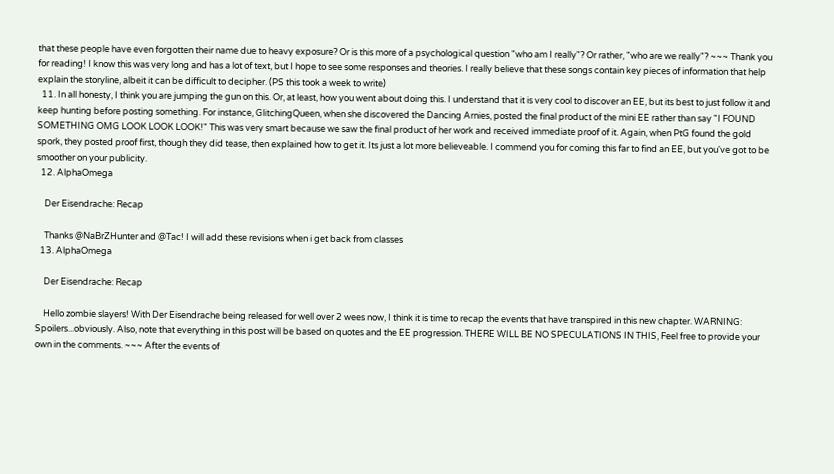that these people have even forgotten their name due to heavy exposure? Or is this more of a psychological question "who am I really"? Or rather, "who are we really"? ~~~ Thank you for reading! I know this was very long and has a lot of text, but I hope to see some responses and theories. I really believe that these songs contain key pieces of information that help explain the storyline, albeit it can be difficult to decipher. (PS this took a week to write)
  11. In all honesty, I think you are jumping the gun on this. Or, at least, how you went about doing this. I understand that it is very cool to discover an EE, but its best to just follow it and keep hunting before posting something. For instance, GlitchingQueen, when she discovered the Dancing Arnies, posted the final product of the mini EE rather than say "I FOUND SOMETHING OMG LOOK LOOK LOOK!" This was very smart because we saw the final product of her work and received immediate proof of it. Again, when PtG found the gold spork, they posted proof first, though they did tease, then explained how to get it. Its just a lot more believeable. I commend you for coming this far to find an EE, but you've got to be smoother on your publicity.
  12. AlphaOmega

    Der Eisendrache: Recap

    Thanks @NaBrZHunter and @Tac! I will add these revisions when i get back from classes
  13. AlphaOmega

    Der Eisendrache: Recap

    Hello zombie slayers! With Der Eisendrache being released for well over 2 wees now, I think it is time to recap the events that have transpired in this new chapter. WARNING: Spoilers...obviously. Also, note that everything in this post will be based on quotes and the EE progression. THERE WILL BE NO SPECULATIONS IN THIS, Feel free to provide your own in the comments. ~~~ After the events of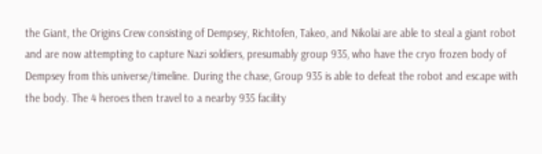the Giant, the Origins Crew consisting of Dempsey, Richtofen, Takeo, and Nikolai are able to steal a giant robot and are now attempting to capture Nazi soldiers, presumably group 935, who have the cryo frozen body of Dempsey from this universe/timeline. During the chase, Group 935 is able to defeat the robot and escape with the body. The 4 heroes then travel to a nearby 935 facility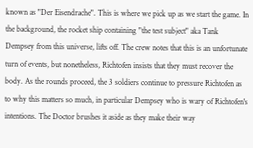known as "Der Eisendrache". This is where we pick up as we start the game. In the background, the rocket ship containing "the test subject" aka Tank Dempsey from this universe, lifts off. The crew notes that this is an unfortunate turn of events, but nonetheless, Richtofen insists that they must recover the body. As the rounds proceed, the 3 soldiers continue to pressure Richtofen as to why this matters so much, in particular Dempsey who is wary of Richtofen's intentions. The Doctor brushes it aside as they make their way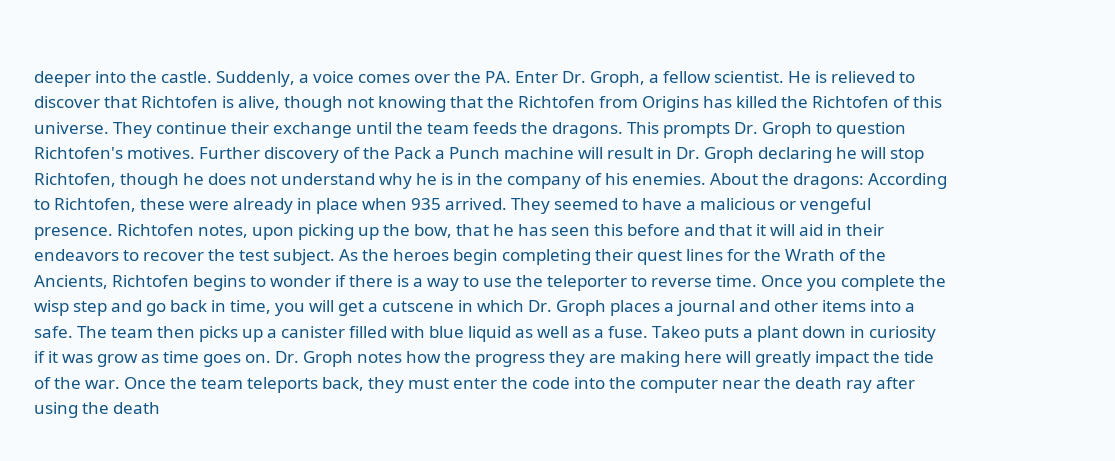deeper into the castle. Suddenly, a voice comes over the PA. Enter Dr. Groph, a fellow scientist. He is relieved to discover that Richtofen is alive, though not knowing that the Richtofen from Origins has killed the Richtofen of this universe. They continue their exchange until the team feeds the dragons. This prompts Dr. Groph to question Richtofen's motives. Further discovery of the Pack a Punch machine will result in Dr. Groph declaring he will stop Richtofen, though he does not understand why he is in the company of his enemies. About the dragons: According to Richtofen, these were already in place when 935 arrived. They seemed to have a malicious or vengeful presence. Richtofen notes, upon picking up the bow, that he has seen this before and that it will aid in their endeavors to recover the test subject. As the heroes begin completing their quest lines for the Wrath of the Ancients, Richtofen begins to wonder if there is a way to use the teleporter to reverse time. Once you complete the wisp step and go back in time, you will get a cutscene in which Dr. Groph places a journal and other items into a safe. The team then picks up a canister filled with blue liquid as well as a fuse. Takeo puts a plant down in curiosity if it was grow as time goes on. Dr. Groph notes how the progress they are making here will greatly impact the tide of the war. Once the team teleports back, they must enter the code into the computer near the death ray after using the death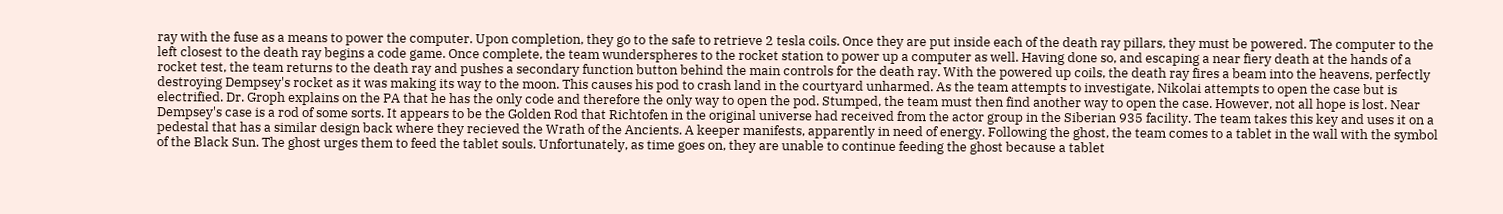ray with the fuse as a means to power the computer. Upon completion, they go to the safe to retrieve 2 tesla coils. Once they are put inside each of the death ray pillars, they must be powered. The computer to the left closest to the death ray begins a code game. Once complete, the team wunderspheres to the rocket station to power up a computer as well. Having done so, and escaping a near fiery death at the hands of a rocket test, the team returns to the death ray and pushes a secondary function button behind the main controls for the death ray. With the powered up coils, the death ray fires a beam into the heavens, perfectly destroying Dempsey's rocket as it was making its way to the moon. This causes his pod to crash land in the courtyard unharmed. As the team attempts to investigate, Nikolai attempts to open the case but is electrified. Dr. Groph explains on the PA that he has the only code and therefore the only way to open the pod. Stumped, the team must then find another way to open the case. However, not all hope is lost. Near Dempsey's case is a rod of some sorts. It appears to be the Golden Rod that Richtofen in the original universe had received from the actor group in the Siberian 935 facility. The team takes this key and uses it on a pedestal that has a similar design back where they recieved the Wrath of the Ancients. A keeper manifests, apparently in need of energy. Following the ghost, the team comes to a tablet in the wall with the symbol of the Black Sun. The ghost urges them to feed the tablet souls. Unfortunately, as time goes on, they are unable to continue feeding the ghost because a tablet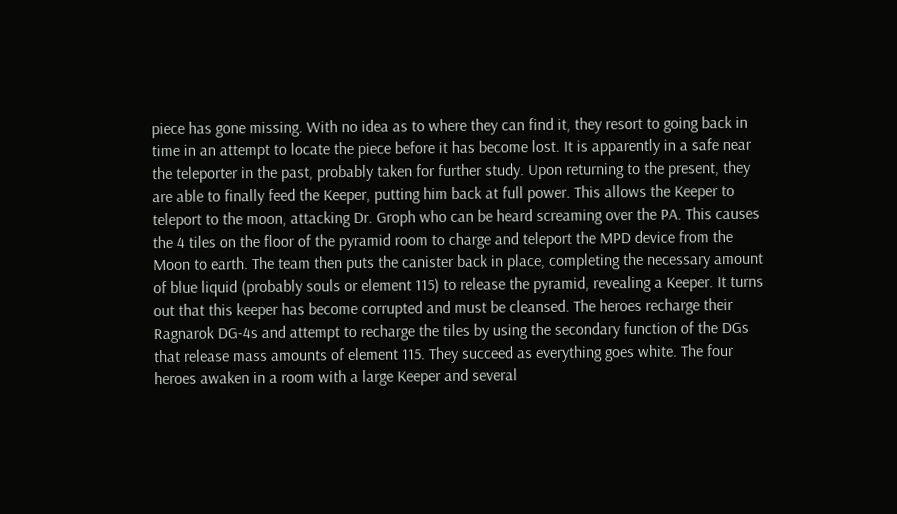piece has gone missing. With no idea as to where they can find it, they resort to going back in time in an attempt to locate the piece before it has become lost. It is apparently in a safe near the teleporter in the past, probably taken for further study. Upon returning to the present, they are able to finally feed the Keeper, putting him back at full power. This allows the Keeper to teleport to the moon, attacking Dr. Groph who can be heard screaming over the PA. This causes the 4 tiles on the floor of the pyramid room to charge and teleport the MPD device from the Moon to earth. The team then puts the canister back in place, completing the necessary amount of blue liquid (probably souls or element 115) to release the pyramid, revealing a Keeper. It turns out that this keeper has become corrupted and must be cleansed. The heroes recharge their Ragnarok DG-4s and attempt to recharge the tiles by using the secondary function of the DGs that release mass amounts of element 115. They succeed as everything goes white. The four heroes awaken in a room with a large Keeper and several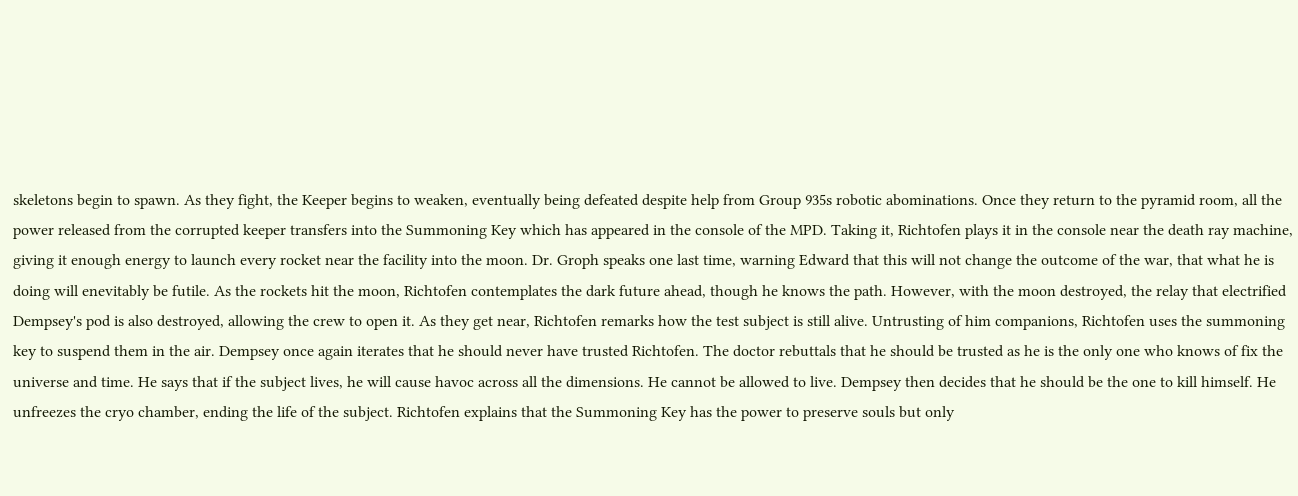skeletons begin to spawn. As they fight, the Keeper begins to weaken, eventually being defeated despite help from Group 935s robotic abominations. Once they return to the pyramid room, all the power released from the corrupted keeper transfers into the Summoning Key which has appeared in the console of the MPD. Taking it, Richtofen plays it in the console near the death ray machine, giving it enough energy to launch every rocket near the facility into the moon. Dr. Groph speaks one last time, warning Edward that this will not change the outcome of the war, that what he is doing will enevitably be futile. As the rockets hit the moon, Richtofen contemplates the dark future ahead, though he knows the path. However, with the moon destroyed, the relay that electrified Dempsey's pod is also destroyed, allowing the crew to open it. As they get near, Richtofen remarks how the test subject is still alive. Untrusting of him companions, Richtofen uses the summoning key to suspend them in the air. Dempsey once again iterates that he should never have trusted Richtofen. The doctor rebuttals that he should be trusted as he is the only one who knows of fix the universe and time. He says that if the subject lives, he will cause havoc across all the dimensions. He cannot be allowed to live. Dempsey then decides that he should be the one to kill himself. He unfreezes the cryo chamber, ending the life of the subject. Richtofen explains that the Summoning Key has the power to preserve souls but only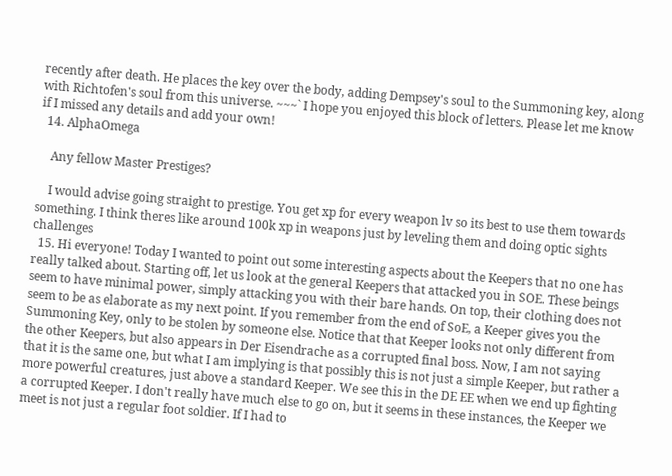recently after death. He places the key over the body, adding Dempsey's soul to the Summoning key, along with Richtofen's soul from this universe. ~~~` I hope you enjoyed this block of letters. Please let me know if I missed any details and add your own!
  14. AlphaOmega

    Any fellow Master Prestiges?

    I would advise going straight to prestige. You get xp for every weapon lv so its best to use them towards something. I think theres like around 100k xp in weapons just by leveling them and doing optic sights challenges
  15. Hi everyone! Today I wanted to point out some interesting aspects about the Keepers that no one has really talked about. Starting off, let us look at the general Keepers that attacked you in SOE. These beings seem to have minimal power, simply attacking you with their bare hands. On top, their clothing does not seem to be as elaborate as my next point. If you remember from the end of SoE, a Keeper gives you the Summoning Key, only to be stolen by someone else. Notice that that Keeper looks not only different from the other Keepers, but also appears in Der Eisendrache as a corrupted final boss. Now, I am not saying that it is the same one, but what I am implying is that possibly this is not just a simple Keeper, but rather a more powerful creatures, just above a standard Keeper. We see this in the DE EE when we end up fighting a corrupted Keeper. I don't really have much else to go on, but it seems in these instances, the Keeper we meet is not just a regular foot soldier. If I had to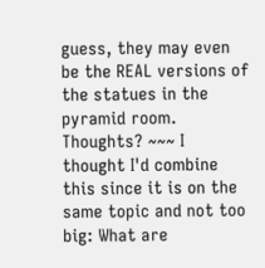guess, they may even be the REAL versions of the statues in the pyramid room. Thoughts? ~~~ I thought I'd combine this since it is on the same topic and not too big: What are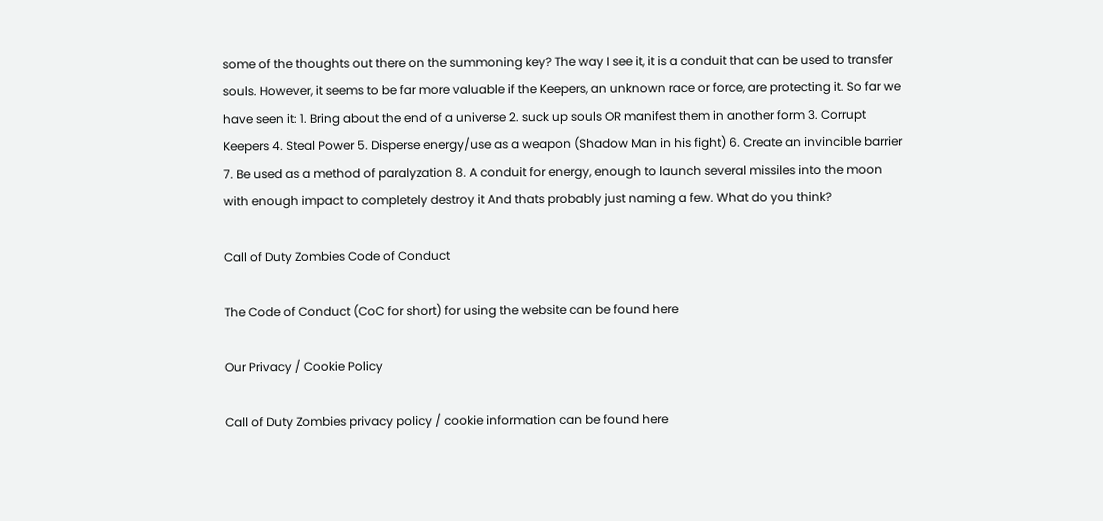some of the thoughts out there on the summoning key? The way I see it, it is a conduit that can be used to transfer souls. However, it seems to be far more valuable if the Keepers, an unknown race or force, are protecting it. So far we have seen it: 1. Bring about the end of a universe 2. suck up souls OR manifest them in another form 3. Corrupt Keepers 4. Steal Power 5. Disperse energy/use as a weapon (Shadow Man in his fight) 6. Create an invincible barrier 7. Be used as a method of paralyzation 8. A conduit for energy, enough to launch several missiles into the moon with enough impact to completely destroy it And thats probably just naming a few. What do you think?

Call of Duty Zombies Code of Conduct

The Code of Conduct (CoC for short) for using the website can be found here

Our Privacy / Cookie Policy

Call of Duty Zombies privacy policy / cookie information can be found here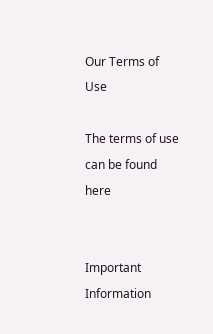Our Terms of Use

The terms of use can be found here


Important Information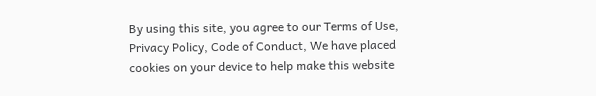By using this site, you agree to our Terms of Use, Privacy Policy, Code of Conduct, We have placed cookies on your device to help make this website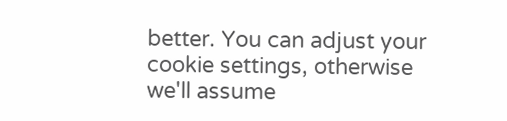better. You can adjust your cookie settings, otherwise we'll assume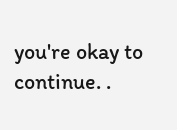you're okay to continue. .